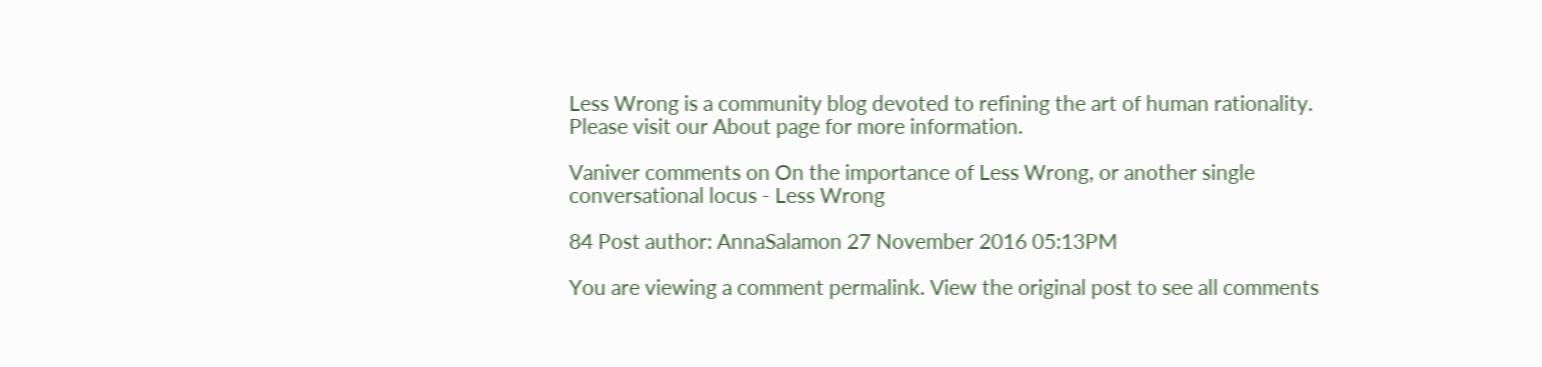Less Wrong is a community blog devoted to refining the art of human rationality. Please visit our About page for more information.

Vaniver comments on On the importance of Less Wrong, or another single conversational locus - Less Wrong

84 Post author: AnnaSalamon 27 November 2016 05:13PM

You are viewing a comment permalink. View the original post to see all comments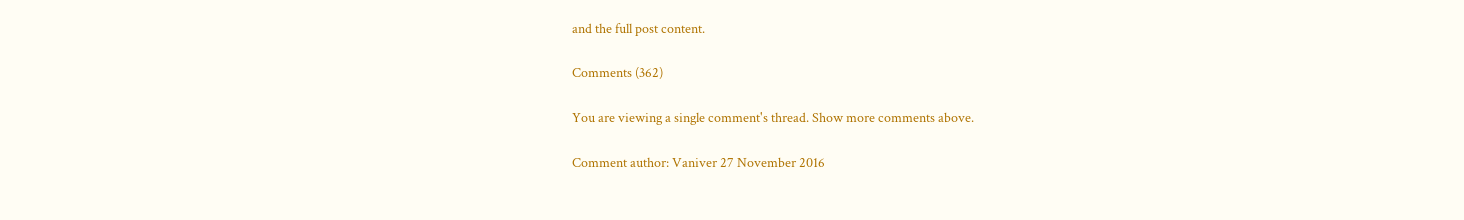and the full post content.

Comments (362)

You are viewing a single comment's thread. Show more comments above.

Comment author: Vaniver 27 November 2016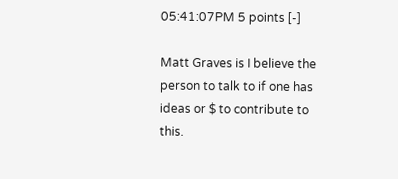05:41:07PM 5 points [-]

Matt Graves is I believe the person to talk to if one has ideas or $ to contribute to this.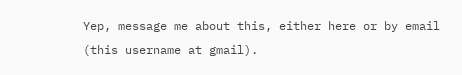Yep, message me about this, either here or by email (this username at gmail).